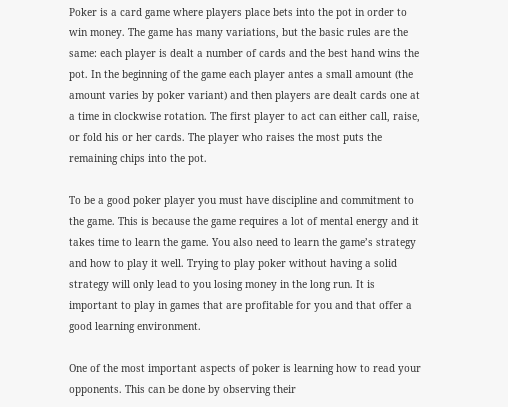Poker is a card game where players place bets into the pot in order to win money. The game has many variations, but the basic rules are the same: each player is dealt a number of cards and the best hand wins the pot. In the beginning of the game each player antes a small amount (the amount varies by poker variant) and then players are dealt cards one at a time in clockwise rotation. The first player to act can either call, raise, or fold his or her cards. The player who raises the most puts the remaining chips into the pot.

To be a good poker player you must have discipline and commitment to the game. This is because the game requires a lot of mental energy and it takes time to learn the game. You also need to learn the game’s strategy and how to play it well. Trying to play poker without having a solid strategy will only lead to you losing money in the long run. It is important to play in games that are profitable for you and that offer a good learning environment.

One of the most important aspects of poker is learning how to read your opponents. This can be done by observing their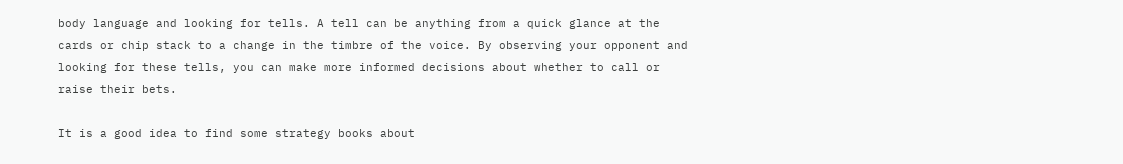body language and looking for tells. A tell can be anything from a quick glance at the cards or chip stack to a change in the timbre of the voice. By observing your opponent and looking for these tells, you can make more informed decisions about whether to call or raise their bets.

It is a good idea to find some strategy books about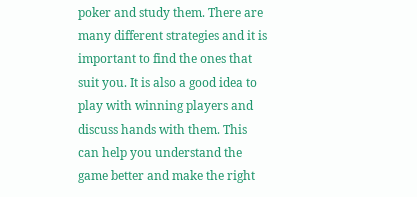poker and study them. There are many different strategies and it is important to find the ones that suit you. It is also a good idea to play with winning players and discuss hands with them. This can help you understand the game better and make the right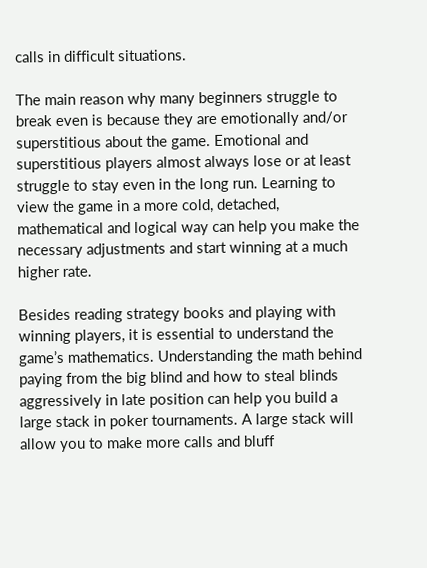calls in difficult situations.

The main reason why many beginners struggle to break even is because they are emotionally and/or superstitious about the game. Emotional and superstitious players almost always lose or at least struggle to stay even in the long run. Learning to view the game in a more cold, detached, mathematical and logical way can help you make the necessary adjustments and start winning at a much higher rate.

Besides reading strategy books and playing with winning players, it is essential to understand the game’s mathematics. Understanding the math behind paying from the big blind and how to steal blinds aggressively in late position can help you build a large stack in poker tournaments. A large stack will allow you to make more calls and bluff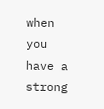when you have a strong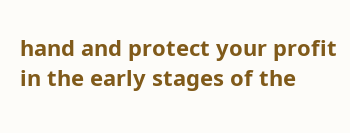hand and protect your profit in the early stages of the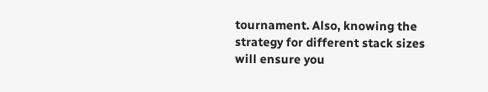tournament. Also, knowing the strategy for different stack sizes will ensure you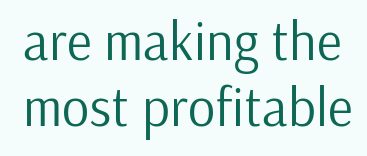are making the most profitable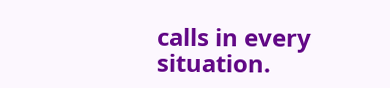calls in every situation.